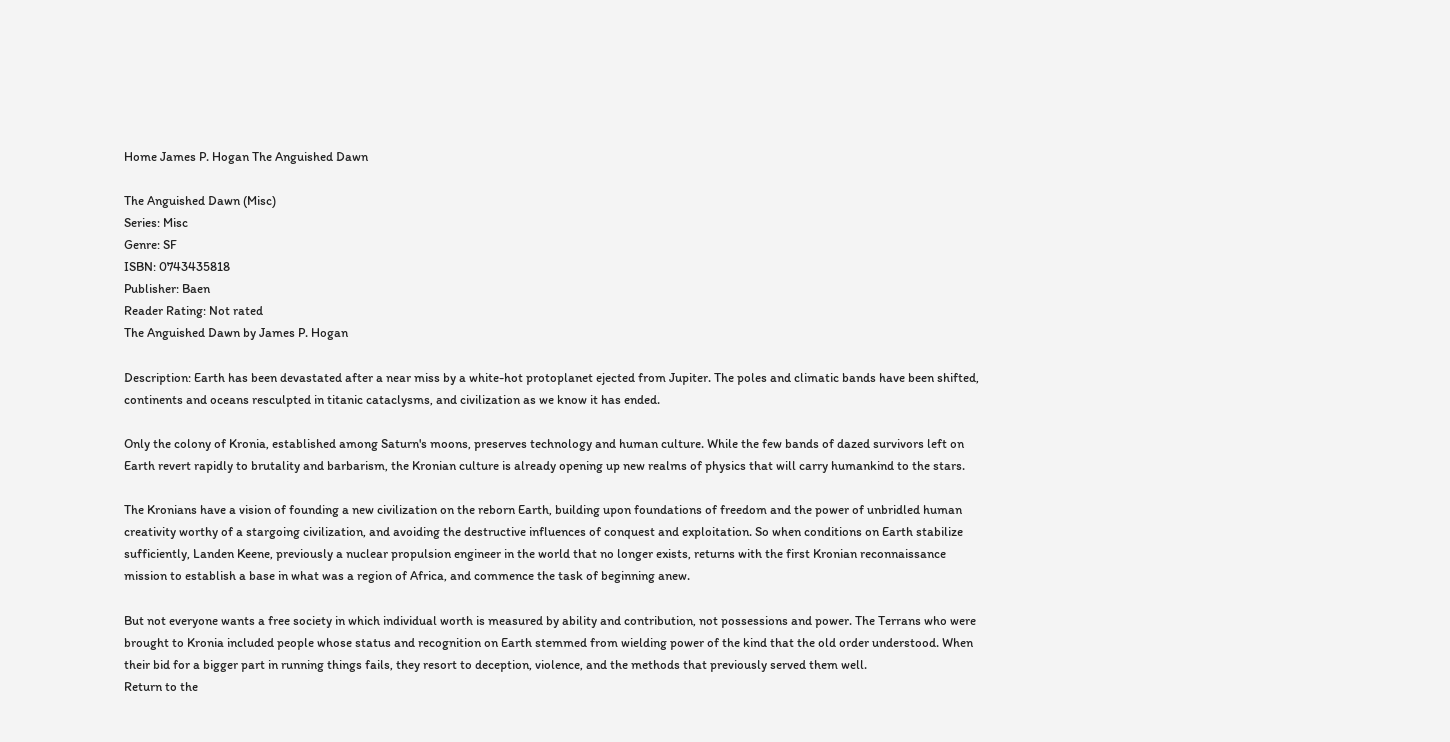Home James P. Hogan The Anguished Dawn

The Anguished Dawn (Misc)
Series: Misc
Genre: SF
ISBN: 0743435818
Publisher: Baen
Reader Rating: Not rated
The Anguished Dawn by James P. Hogan

Description: Earth has been devastated after a near miss by a white-hot protoplanet ejected from Jupiter. The poles and climatic bands have been shifted, continents and oceans resculpted in titanic cataclysms, and civilization as we know it has ended.

Only the colony of Kronia, established among Saturn's moons, preserves technology and human culture. While the few bands of dazed survivors left on Earth revert rapidly to brutality and barbarism, the Kronian culture is already opening up new realms of physics that will carry humankind to the stars.

The Kronians have a vision of founding a new civilization on the reborn Earth, building upon foundations of freedom and the power of unbridled human creativity worthy of a stargoing civilization, and avoiding the destructive influences of conquest and exploitation. So when conditions on Earth stabilize sufficiently, Landen Keene, previously a nuclear propulsion engineer in the world that no longer exists, returns with the first Kronian reconnaissance mission to establish a base in what was a region of Africa, and commence the task of beginning anew.

But not everyone wants a free society in which individual worth is measured by ability and contribution, not possessions and power. The Terrans who were brought to Kronia included people whose status and recognition on Earth stemmed from wielding power of the kind that the old order understood. When their bid for a bigger part in running things fails, they resort to deception, violence, and the methods that previously served them well.
Return to the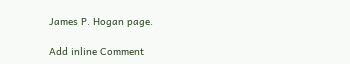James P. Hogan page.

Add inline Comment